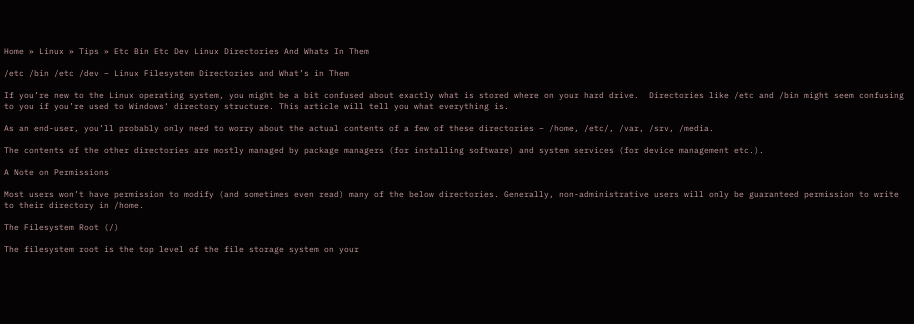Home » Linux » Tips » Etc Bin Etc Dev Linux Directories And Whats In Them

/etc /bin /etc /dev – Linux Filesystem Directories and What’s in Them

If you’re new to the Linux operating system, you might be a bit confused about exactly what is stored where on your hard drive.  Directories like /etc and /bin might seem confusing to you if you’re used to Windows‘ directory structure. This article will tell you what everything is.

As an end-user, you’ll probably only need to worry about the actual contents of a few of these directories – /home, /etc/, /var, /srv, /media.

The contents of the other directories are mostly managed by package managers (for installing software) and system services (for device management etc.).

A Note on Permissions

Most users won’t have permission to modify (and sometimes even read) many of the below directories. Generally, non-administrative users will only be guaranteed permission to write to their directory in /home.

The Filesystem Root (/)

The filesystem root is the top level of the file storage system on your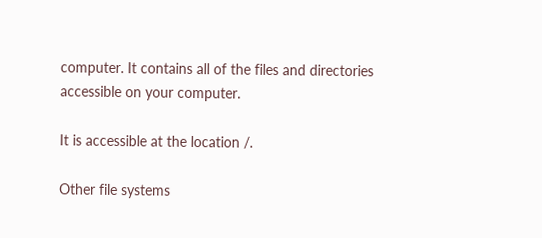computer. It contains all of the files and directories accessible on your computer.

It is accessible at the location /.

Other file systems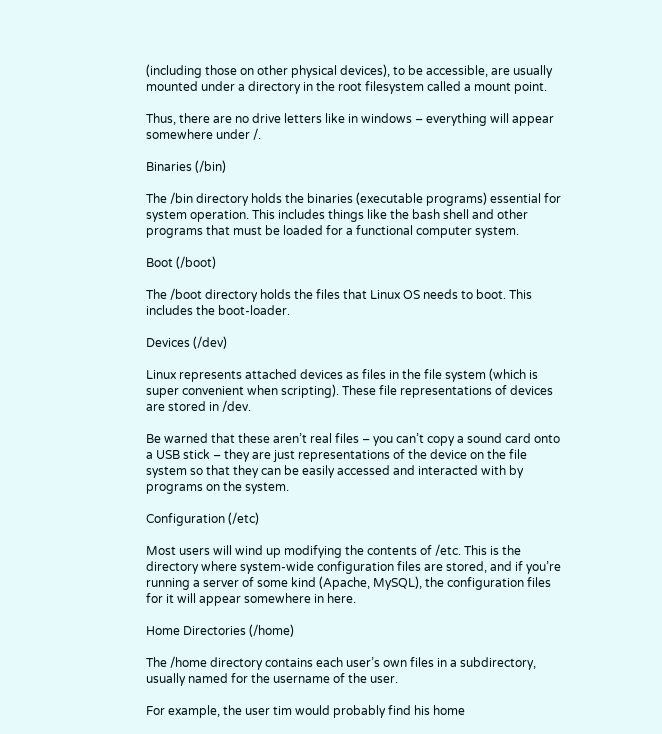(including those on other physical devices), to be accessible, are usually mounted under a directory in the root filesystem called a mount point.

Thus, there are no drive letters like in windows – everything will appear somewhere under /.

Binaries (/bin)

The /bin directory holds the binaries (executable programs) essential for system operation. This includes things like the bash shell and other programs that must be loaded for a functional computer system.

Boot (/boot)

The /boot directory holds the files that Linux OS needs to boot. This includes the boot-loader.

Devices (/dev)

Linux represents attached devices as files in the file system (which is super convenient when scripting). These file representations of devices are stored in /dev.

Be warned that these aren’t real files – you can’t copy a sound card onto a USB stick – they are just representations of the device on the file system so that they can be easily accessed and interacted with by programs on the system.

Configuration (/etc)

Most users will wind up modifying the contents of /etc. This is the directory where system-wide configuration files are stored, and if you’re running a server of some kind (Apache, MySQL), the configuration files for it will appear somewhere in here.

Home Directories (/home)

The /home directory contains each user’s own files in a subdirectory, usually named for the username of the user.

For example, the user tim would probably find his home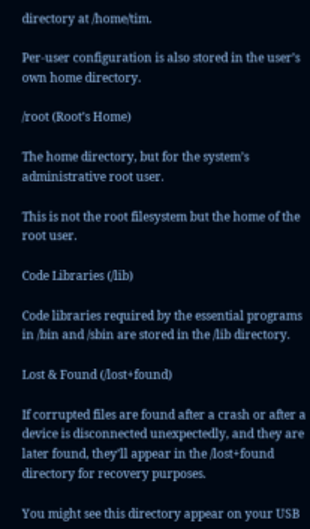directory at /home/tim.

Per-user configuration is also stored in the user’s own home directory.

/root (Root’s Home)

The home directory, but for the system’s administrative root user.

This is not the root filesystem but the home of the root user.

Code Libraries (/lib)

Code libraries required by the essential programs in /bin and /sbin are stored in the /lib directory.

Lost & Found (/lost+found)

If corrupted files are found after a crash or after a device is disconnected unexpectedly, and they are later found, they’ll appear in the /lost+found directory for recovery purposes.

You might see this directory appear on your USB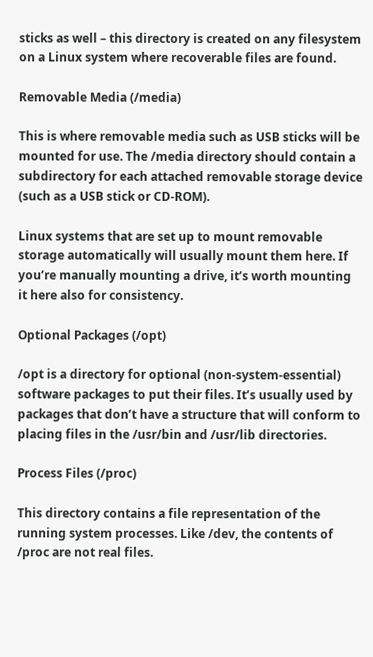sticks as well – this directory is created on any filesystem on a Linux system where recoverable files are found.

Removable Media (/media)

This is where removable media such as USB sticks will be mounted for use. The /media directory should contain a subdirectory for each attached removable storage device (such as a USB stick or CD-ROM).

Linux systems that are set up to mount removable storage automatically will usually mount them here. If you’re manually mounting a drive, it’s worth mounting it here also for consistency.

Optional Packages (/opt)

/opt is a directory for optional (non-system-essential) software packages to put their files. It’s usually used by packages that don’t have a structure that will conform to placing files in the /usr/bin and /usr/lib directories.

Process Files (/proc)

This directory contains a file representation of the running system processes. Like /dev, the contents of /proc are not real files.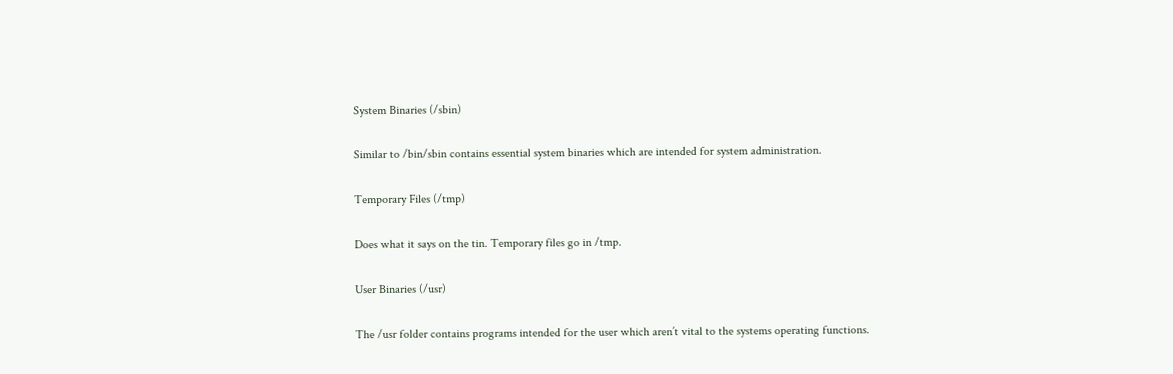System Binaries (/sbin)

Similar to /bin/sbin contains essential system binaries which are intended for system administration.

Temporary Files (/tmp)

Does what it says on the tin. Temporary files go in /tmp.

User Binaries (/usr)

The /usr folder contains programs intended for the user which aren’t vital to the systems operating functions.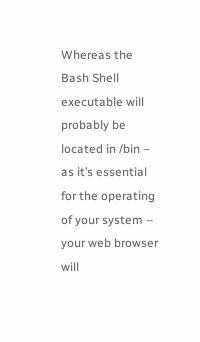Whereas the Bash Shell executable will probably be located in /bin – as it’s essential for the operating of your system – your web browser will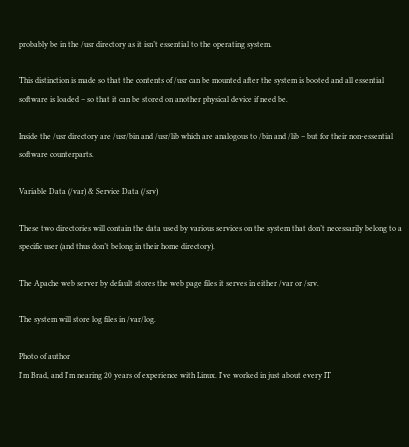probably be in the /usr directory as it isn’t essential to the operating system.

This distinction is made so that the contents of /usr can be mounted after the system is booted and all essential software is loaded – so that it can be stored on another physical device if need be.

Inside the /usr directory are /usr/bin and /usr/lib which are analogous to /bin and /lib – but for their non-essential software counterparts.

Variable Data (/var) & Service Data (/srv)

These two directories will contain the data used by various services on the system that don’t necessarily belong to a specific user (and thus don’t belong in their home directory).

The Apache web server by default stores the web page files it serves in either /var or /srv.

The system will store log files in /var/log.

Photo of author
I'm Brad, and I'm nearing 20 years of experience with Linux. I've worked in just about every IT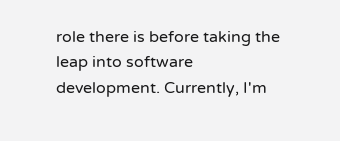role there is before taking the leap into software development. Currently, I'm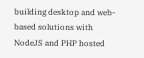building desktop and web-based solutions with NodeJS and PHP hosted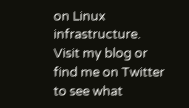on Linux infrastructure. Visit my blog or find me on Twitter to see what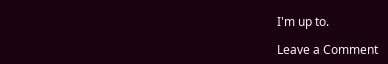I'm up to.

Leave a Comment